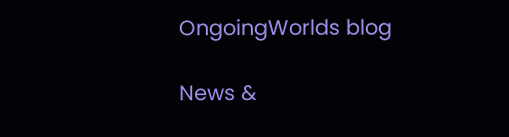OngoingWorlds blog

News &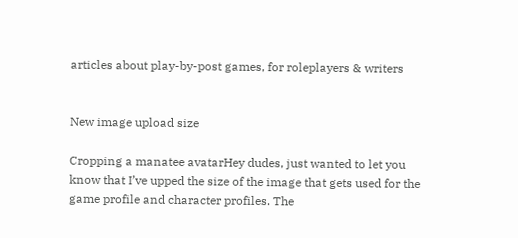articles about play-by-post games, for roleplayers & writers


New image upload size

Cropping a manatee avatarHey dudes, just wanted to let you know that I’ve upped the size of the image that gets used for the game profile and character profiles. The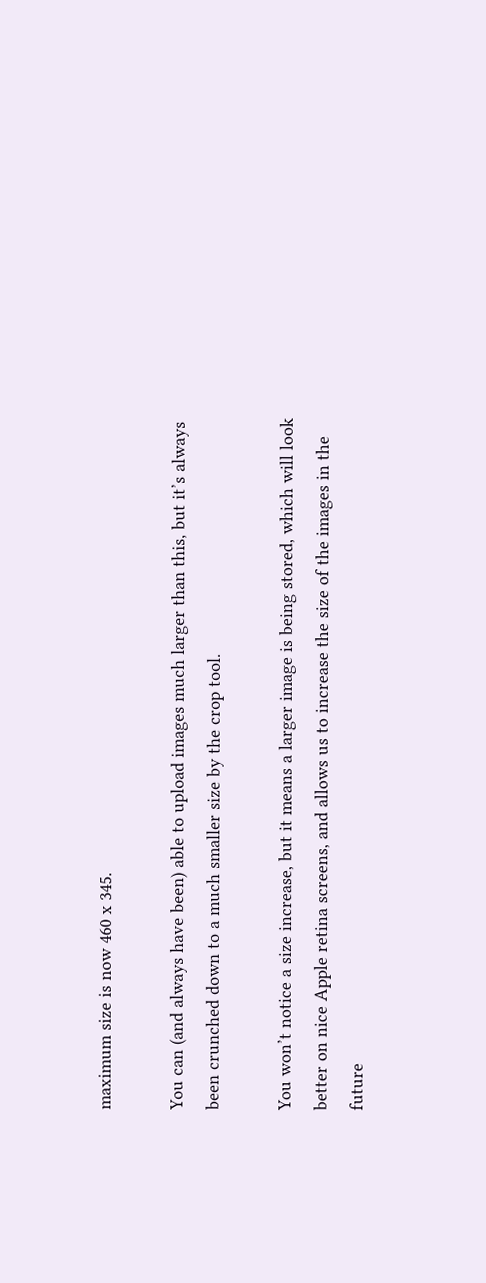maximum size is now 460 x 345.

You can (and always have been) able to upload images much larger than this, but it’s always been crunched down to a much smaller size by the crop tool.

You won’t notice a size increase, but it means a larger image is being stored, which will look better on nice Apple retina screens, and allows us to increase the size of the images in the future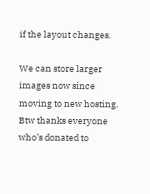if the layout changes.

We can store larger images now since moving to new hosting. Btw thanks everyone who’s donated to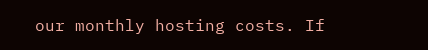our monthly hosting costs. If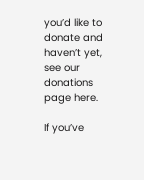you’d like to donate and haven’t yet, see our donations page here.

If you’ve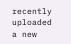recently uploaded a new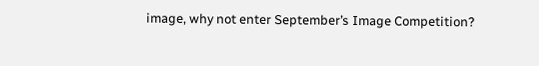image, why not enter September’s Image Competition?